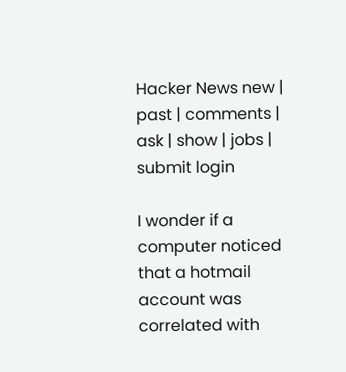Hacker News new | past | comments | ask | show | jobs | submit login

I wonder if a computer noticed that a hotmail account was correlated with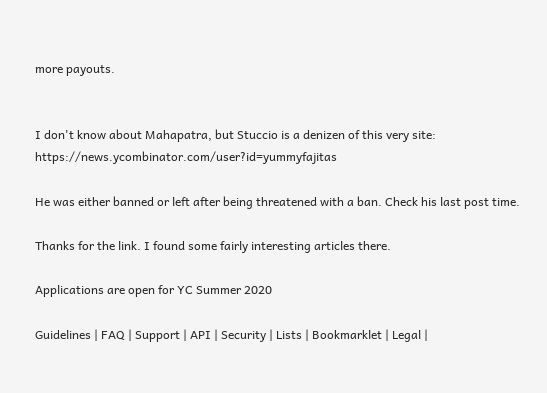more payouts.


I don't know about Mahapatra, but Stuccio is a denizen of this very site: https://news.ycombinator.com/user?id=yummyfajitas

He was either banned or left after being threatened with a ban. Check his last post time.

Thanks for the link. I found some fairly interesting articles there.

Applications are open for YC Summer 2020

Guidelines | FAQ | Support | API | Security | Lists | Bookmarklet | Legal |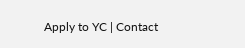Apply to YC | Contact